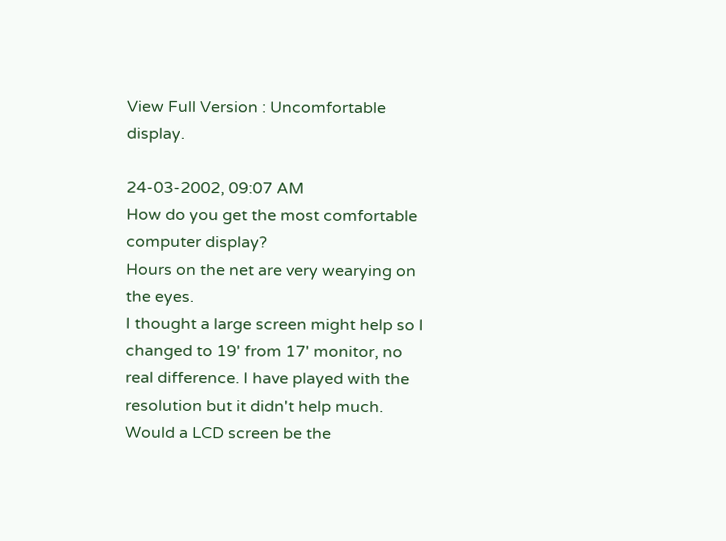View Full Version : Uncomfortable display.

24-03-2002, 09:07 AM
How do you get the most comfortable computer display?
Hours on the net are very wearying on the eyes.
I thought a large screen might help so I changed to 19' from 17' monitor, no real difference. I have played with the resolution but it didn't help much. Would a LCD screen be the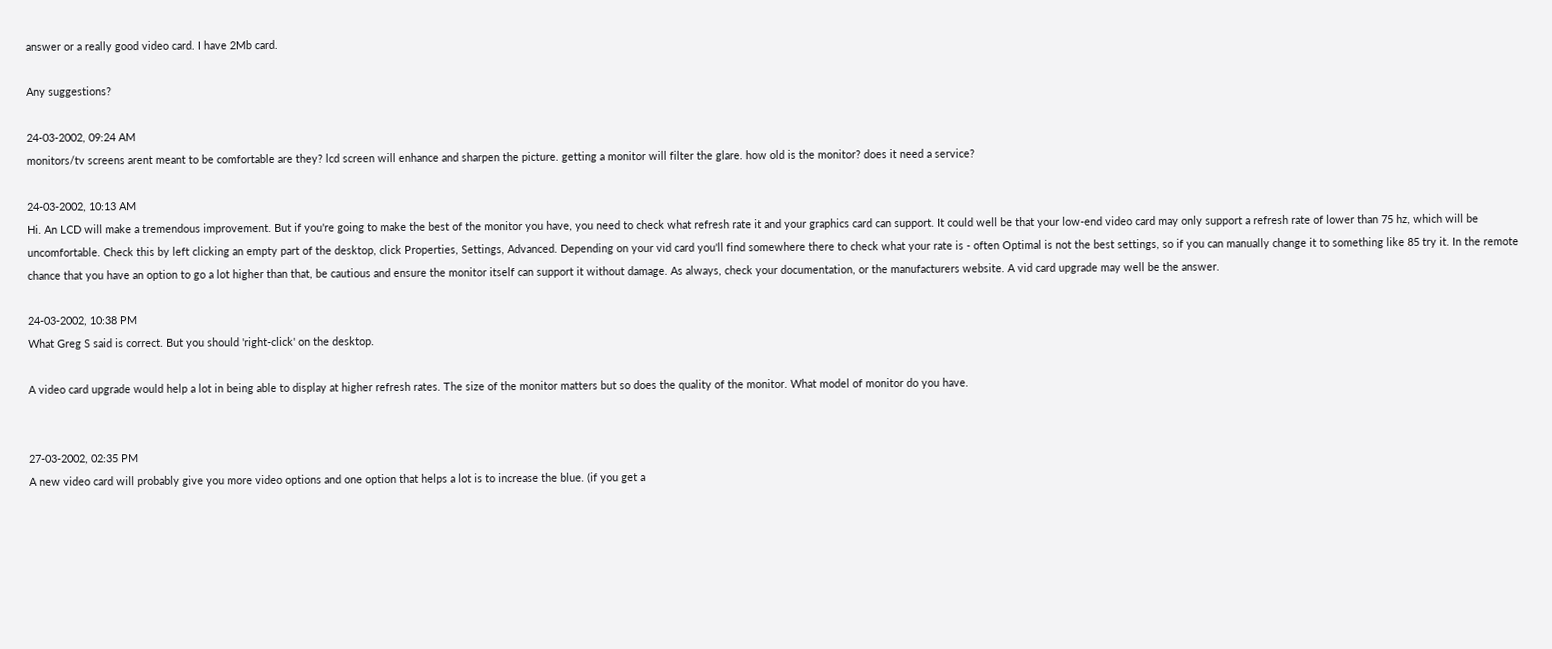answer or a really good video card. I have 2Mb card.

Any suggestions?

24-03-2002, 09:24 AM
monitors/tv screens arent meant to be comfortable are they? lcd screen will enhance and sharpen the picture. getting a monitor will filter the glare. how old is the monitor? does it need a service?

24-03-2002, 10:13 AM
Hi. An LCD will make a tremendous improvement. But if you're going to make the best of the monitor you have, you need to check what refresh rate it and your graphics card can support. It could well be that your low-end video card may only support a refresh rate of lower than 75 hz, which will be uncomfortable. Check this by left clicking an empty part of the desktop, click Properties, Settings, Advanced. Depending on your vid card you'll find somewhere there to check what your rate is - often Optimal is not the best settings, so if you can manually change it to something like 85 try it. In the remote chance that you have an option to go a lot higher than that, be cautious and ensure the monitor itself can support it without damage. As always, check your documentation, or the manufacturers website. A vid card upgrade may well be the answer.

24-03-2002, 10:38 PM
What Greg S said is correct. But you should 'right-click' on the desktop.

A video card upgrade would help a lot in being able to display at higher refresh rates. The size of the monitor matters but so does the quality of the monitor. What model of monitor do you have.


27-03-2002, 02:35 PM
A new video card will probably give you more video options and one option that helps a lot is to increase the blue. (if you get a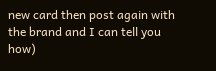new card then post again with the brand and I can tell you how)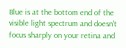Blue is at the bottom end of the visible light spectrum and doesn't focus sharply on your retina and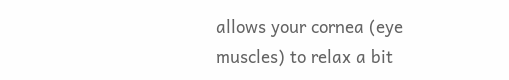allows your cornea (eye muscles) to relax a bit